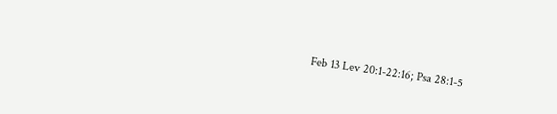Feb 13 Lev 20:1-22:16; Psa 28:1-5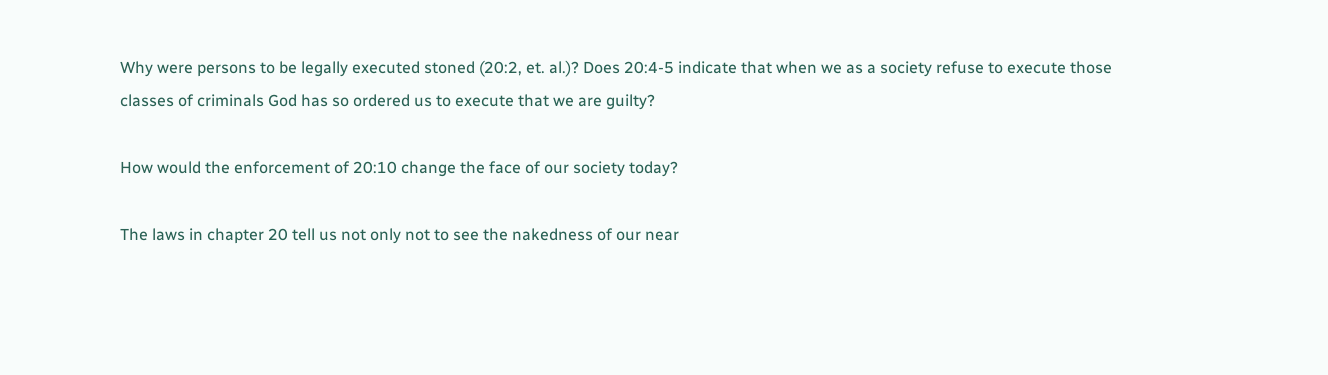Why were persons to be legally executed stoned (20:2, et. al.)? Does 20:4-5 indicate that when we as a society refuse to execute those classes of criminals God has so ordered us to execute that we are guilty?

How would the enforcement of 20:10 change the face of our society today?

The laws in chapter 20 tell us not only not to see the nakedness of our near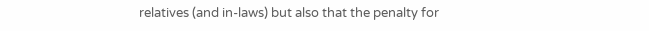relatives (and in-laws) but also that the penalty for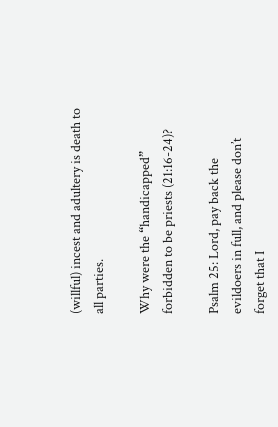(willful) incest and adultery is death to all parties.

Why were the “handicapped” forbidden to be priests (21:16-24)?

Psalm 25: Lord, pay back the evildoers in full, and please don’t forget that I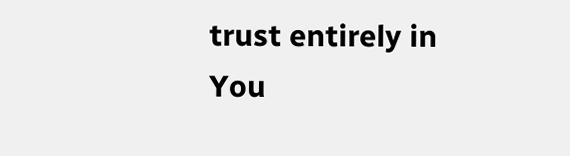trust entirely in You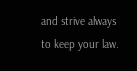and strive always to keep your law.